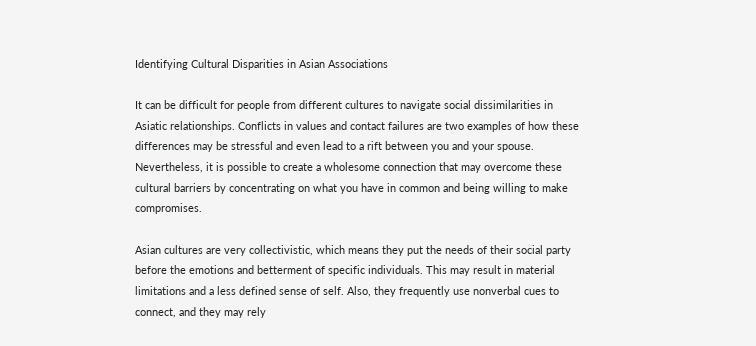Identifying Cultural Disparities in Asian Associations

It can be difficult for people from different cultures to navigate social dissimilarities in Asiatic relationships. Conflicts in values and contact failures are two examples of how these differences may be stressful and even lead to a rift between you and your spouse. Nevertheless, it is possible to create a wholesome connection that may overcome these cultural barriers by concentrating on what you have in common and being willing to make compromises.

Asian cultures are very collectivistic, which means they put the needs of their social party before the emotions and betterment of specific individuals. This may result in material limitations and a less defined sense of self. Also, they frequently use nonverbal cues to connect, and they may rely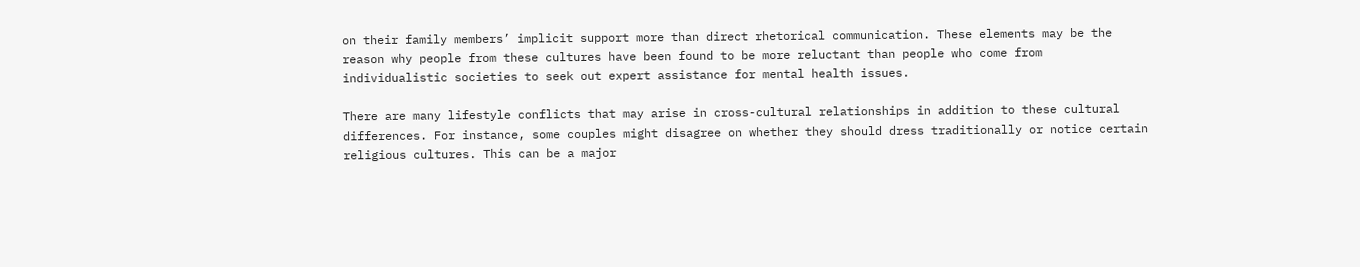on their family members’ implicit support more than direct rhetorical communication. These elements may be the reason why people from these cultures have been found to be more reluctant than people who come from individualistic societies to seek out expert assistance for mental health issues.

There are many lifestyle conflicts that may arise in cross-cultural relationships in addition to these cultural differences. For instance, some couples might disagree on whether they should dress traditionally or notice certain religious cultures. This can be a major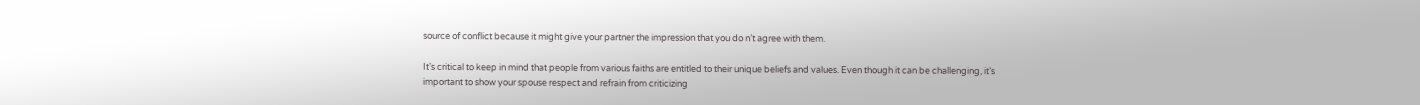source of conflict because it might give your partner the impression that you do n’t agree with them.

It’s critical to keep in mind that people from various faiths are entitled to their unique beliefs and values. Even though it can be challenging, it’s important to show your spouse respect and refrain from criticizing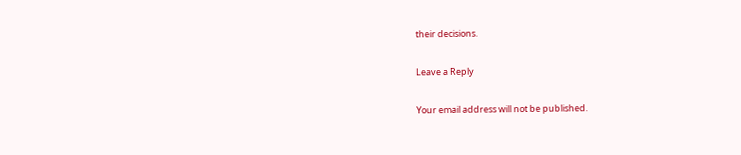their decisions.

Leave a Reply

Your email address will not be published.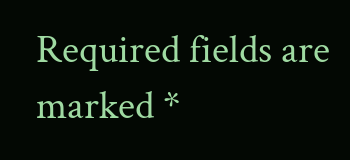Required fields are marked *